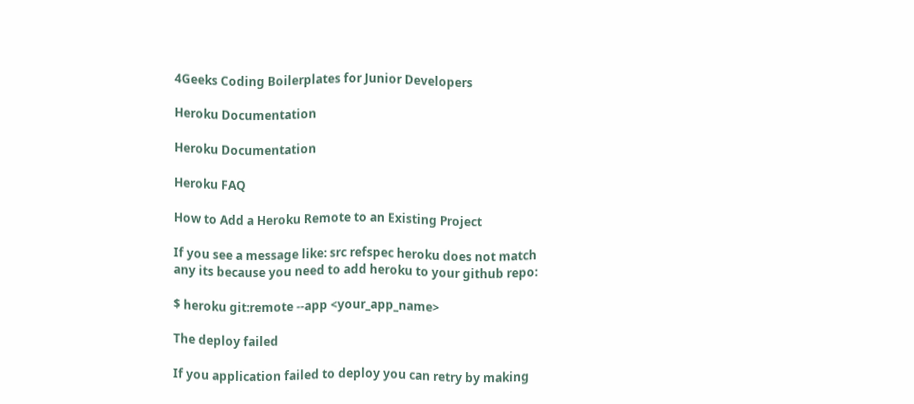4Geeks Coding Boilerplates for Junior Developers

Heroku Documentation

Heroku Documentation

Heroku FAQ

How to Add a Heroku Remote to an Existing Project

If you see a message like: src refspec heroku does not match any its because you need to add heroku to your github repo:

$ heroku git:remote --app <your_app_name>

The deploy failed

If you application failed to deploy you can retry by making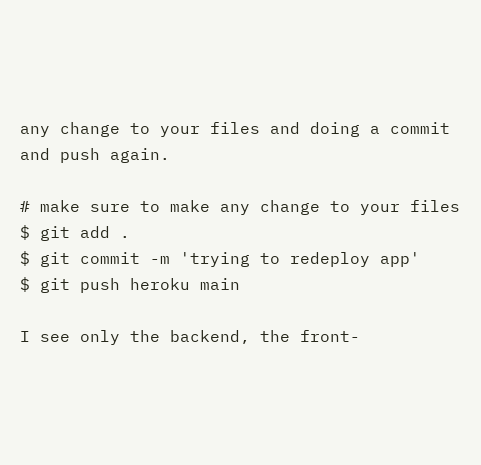any change to your files and doing a commit and push again.

# make sure to make any change to your files
$ git add .
$ git commit -m 'trying to redeploy app'
$ git push heroku main

I see only the backend, the front-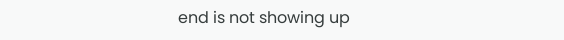end is not showing up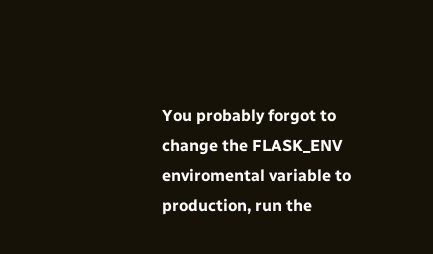You probably forgot to change the FLASK_ENV enviromental variable to production, run the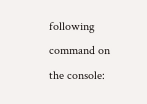following command on the console: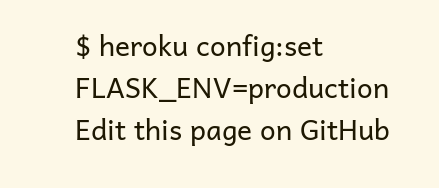$ heroku config:set FLASK_ENV=production
Edit this page on GitHub